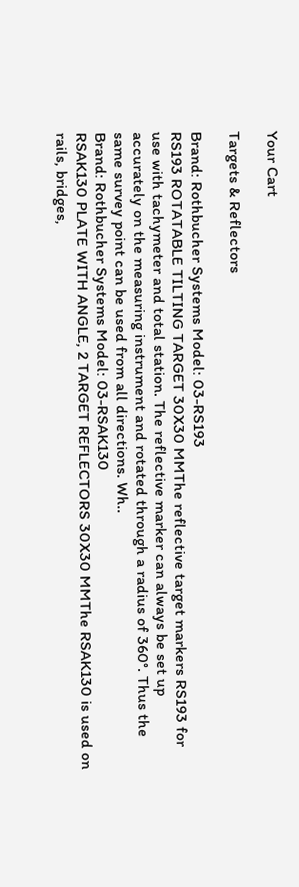Your Cart

Targets & Reflectors

Brand: Rothbucher Systems Model: 03-RS193
RS193 ROTATABLE TILTING TARGET 30X30 MMThe reflective target markers RS193 for use with tachymeter and total station. The reflective marker can always be set up accurately on the measuring instrument and rotated through a radius of 360°. Thus the same survey point can be used from all directions. Wh..
Brand: Rothbucher Systems Model: 03-RSAK130
RSAK130 PLATE WITH ANGLE, 2 TARGET REFLECTORS 30X30 MMThe RSAK130 is used on rails, bridges,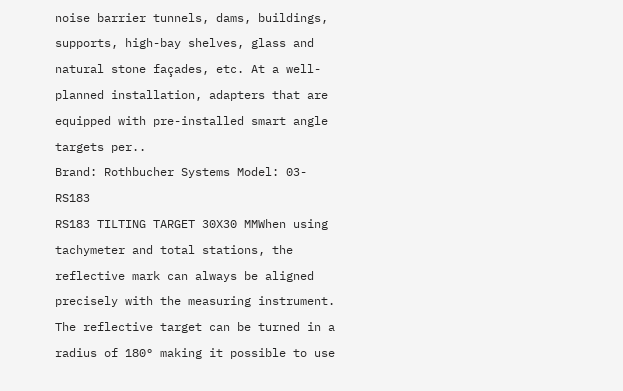noise barrier tunnels, dams, buildings, supports, high-bay shelves, glass and natural stone façades, etc. At a well-planned installation, adapters that are equipped with pre-installed smart angle targets per..
Brand: Rothbucher Systems Model: 03-RS183
RS183 TILTING TARGET 30X30 MMWhen using tachymeter and total stations, the reflective mark can always be aligned precisely with the measuring instrument. The reflective target can be turned in a radius of 180° making it possible to use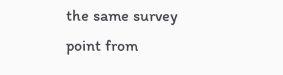the same survey point from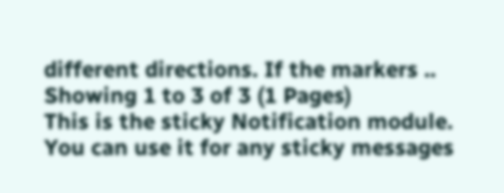different directions. If the markers ..
Showing 1 to 3 of 3 (1 Pages)
This is the sticky Notification module. You can use it for any sticky messages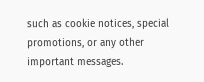such as cookie notices, special promotions, or any other important messages.